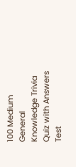100 Medium General Knowledge Trivia Quiz with Answers Test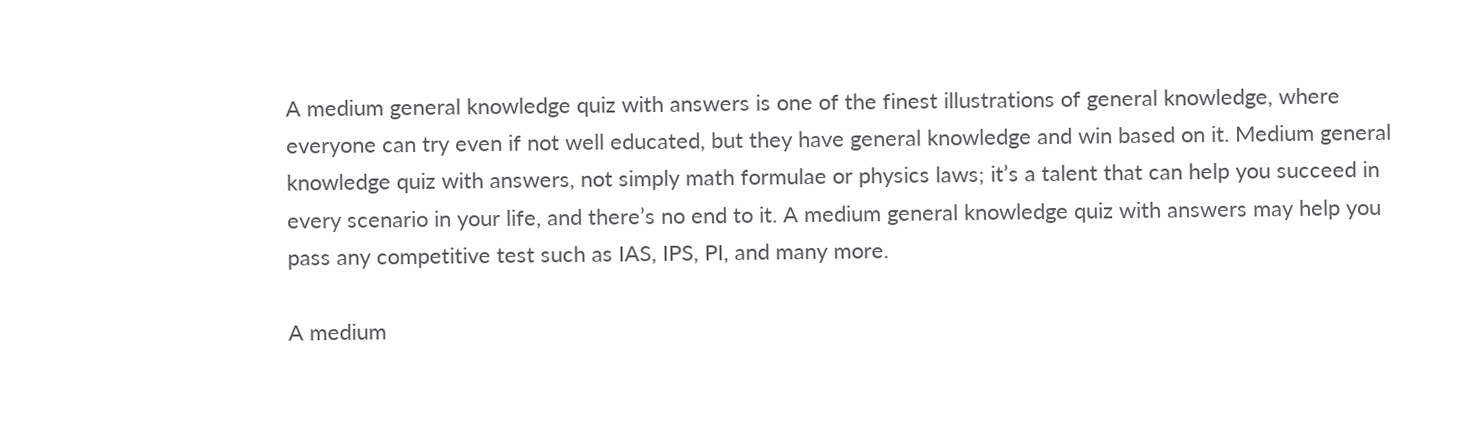A medium general knowledge quiz with answers is one of the finest illustrations of general knowledge, where everyone can try even if not well educated, but they have general knowledge and win based on it. Medium general knowledge quiz with answers, not simply math formulae or physics laws; it’s a talent that can help you succeed in every scenario in your life, and there’s no end to it. A medium general knowledge quiz with answers may help you pass any competitive test such as IAS, IPS, PI, and many more.

A medium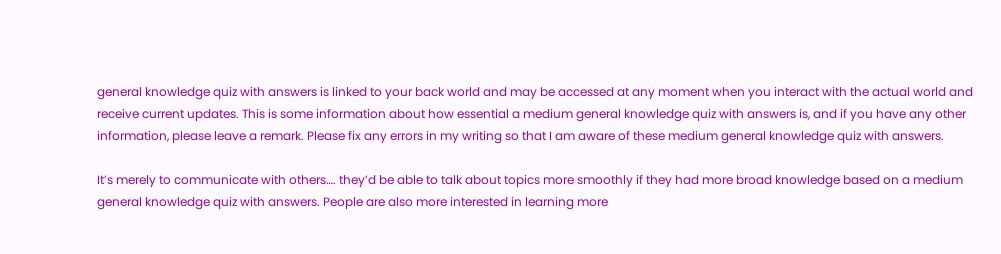general knowledge quiz with answers is linked to your back world and may be accessed at any moment when you interact with the actual world and receive current updates. This is some information about how essential a medium general knowledge quiz with answers is, and if you have any other information, please leave a remark. Please fix any errors in my writing so that I am aware of these medium general knowledge quiz with answers.

It’s merely to communicate with others…. they’d be able to talk about topics more smoothly if they had more broad knowledge based on a medium general knowledge quiz with answers. People are also more interested in learning more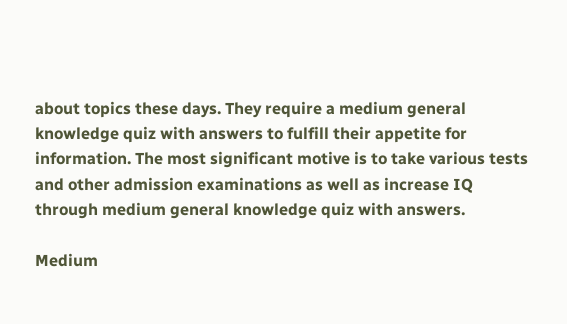about topics these days. They require a medium general knowledge quiz with answers to fulfill their appetite for information. The most significant motive is to take various tests and other admission examinations as well as increase IQ through medium general knowledge quiz with answers.

Medium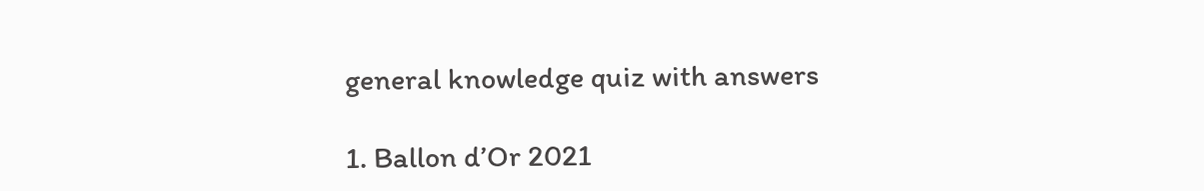general knowledge quiz with answers

1. Ballon d’Or 2021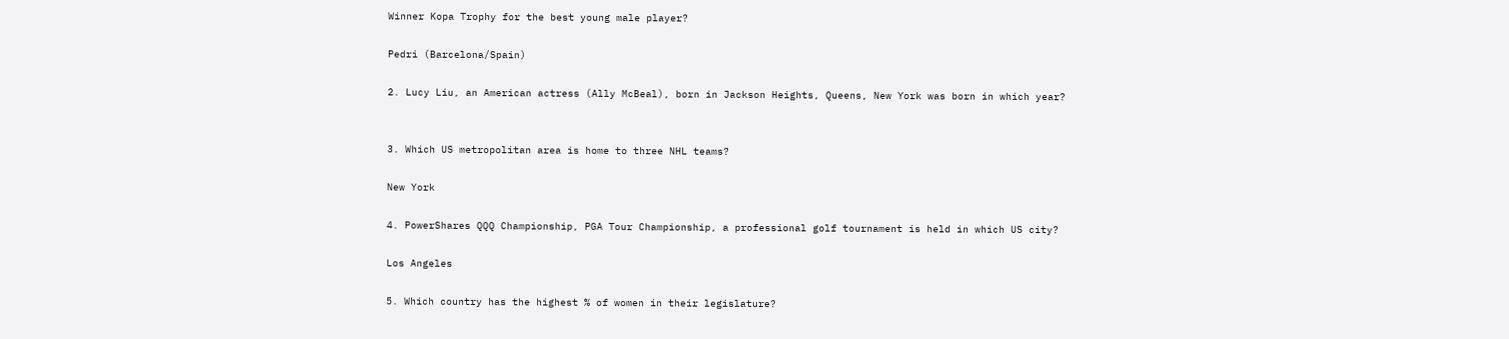Winner Kopa Trophy for the best young male player?

Pedri (Barcelona/Spain)

2. Lucy Liu, an American actress (Ally McBeal), born in Jackson Heights, Queens, New York was born in which year?


3. Which US metropolitan area is home to three NHL teams?

New York

4. PowerShares QQQ Championship, PGA Tour Championship, a professional golf tournament is held in which US city?

Los Angeles

5. Which country has the highest % of women in their legislature?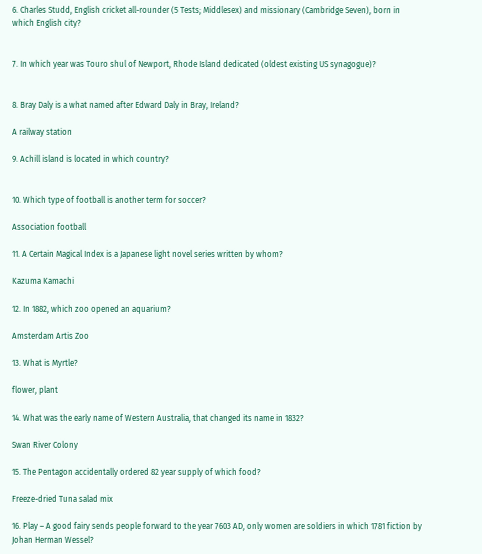6. Charles Studd, English cricket all-rounder (5 Tests; Middlesex) and missionary (Cambridge Seven), born in which English city?


7. In which year was Touro shul of Newport, Rhode Island dedicated (oldest existing US synagogue)?


8. Bray Daly is a what named after Edward Daly in Bray, Ireland?

A railway station

9. Achill island is located in which country?


10. Which type of football is another term for soccer?

Association football

11. A Certain Magical Index is a Japanese light novel series written by whom?

Kazuma Kamachi

12. In 1882, which zoo opened an aquarium?

Amsterdam Artis Zoo

13. What is Myrtle?

flower, plant

14. What was the early name of Western Australia, that changed its name in 1832?

Swan River Colony

15. The Pentagon accidentally ordered 82 year supply of which food?

Freeze-dried Tuna salad mix

16. Play – A good fairy sends people forward to the year 7603 AD, only women are soldiers in which 1781 fiction by Johan Herman Wessel?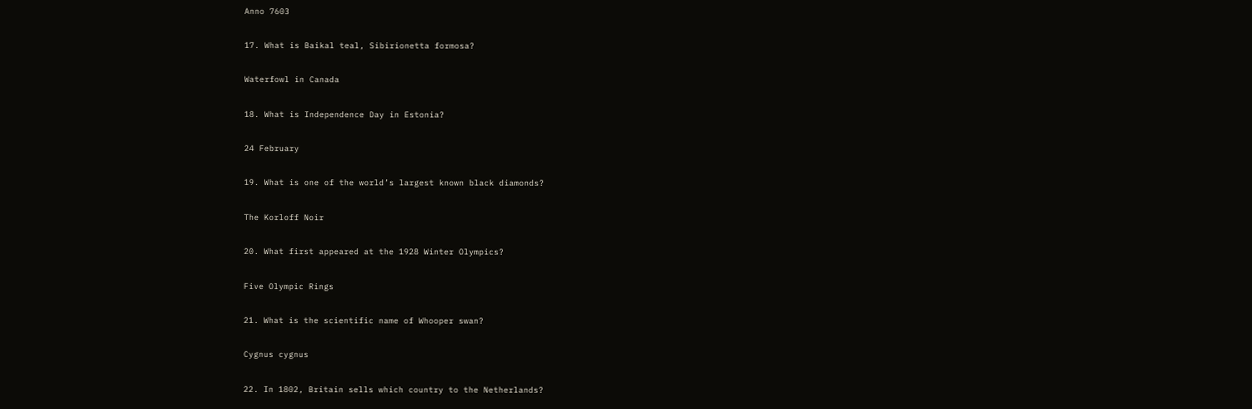Anno 7603

17. What is Baikal teal, Sibirionetta formosa?

Waterfowl in Canada

18. What is Independence Day in Estonia?

24 February

19. What is one of the world’s largest known black diamonds?

The Korloff Noir

20. What first appeared at the 1928 Winter Olympics?

Five Olympic Rings

21. What is the scientific name of Whooper swan?

Cygnus cygnus

22. In 1802, Britain sells which country to the Netherlands?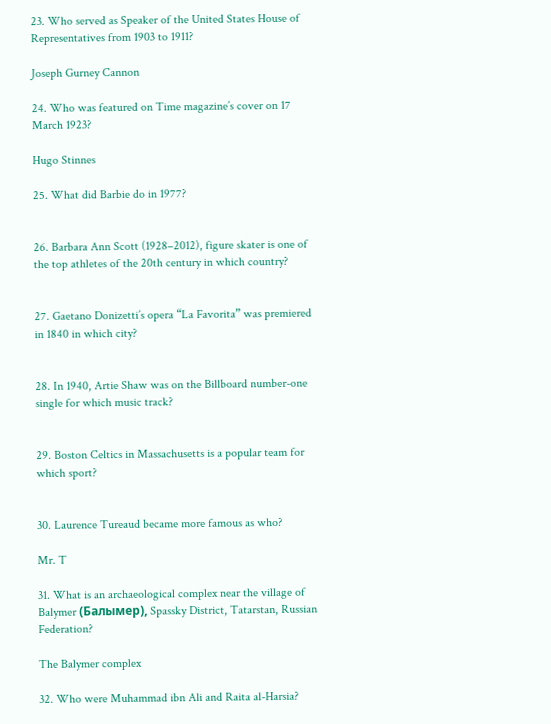23. Who served as Speaker of the United States House of Representatives from 1903 to 1911?

Joseph Gurney Cannon

24. Who was featured on Time magazine’s cover on 17 March 1923?

Hugo Stinnes

25. What did Barbie do in 1977?


26. Barbara Ann Scott (1928–2012), figure skater is one of the top athletes of the 20th century in which country?


27. Gaetano Donizetti’s opera “La Favorita” was premiered in 1840 in which city?


28. In 1940, Artie Shaw was on the Billboard number-one single for which music track?


29. Boston Celtics in Massachusetts is a popular team for which sport?


30. Laurence Tureaud became more famous as who?

Mr. T

31. What is an archaeological complex near the village of Balymer (Балымер), Spassky District, Tatarstan, Russian Federation?

The Balymer complex

32. Who were Muhammad ibn Ali and Raita al-Harsia?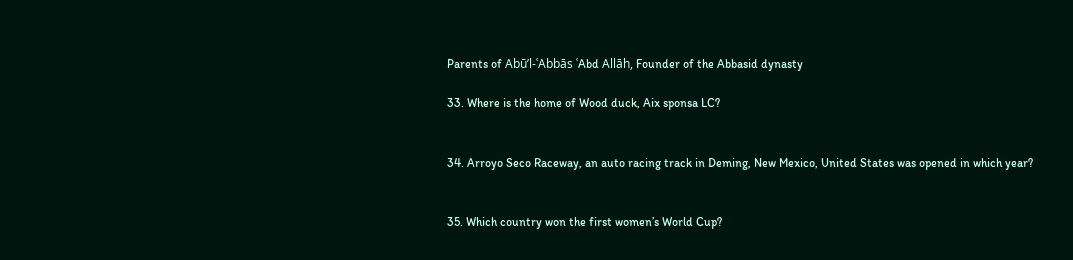Parents of Abū’l-ʿAbbās ʿAbd Allāh, Founder of the Abbasid dynasty

33. Where is the home of Wood duck, Aix sponsa LC?


34. Arroyo Seco Raceway, an auto racing track in Deming, New Mexico, United States was opened in which year?


35. Which country won the first women’s World Cup?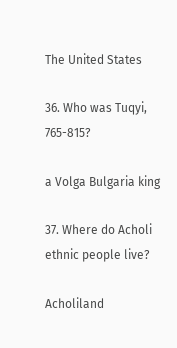The United States

36. Who was Tuqyi, 765-815?

a Volga Bulgaria king

37. Where do Acholi ethnic people live?

Acholiland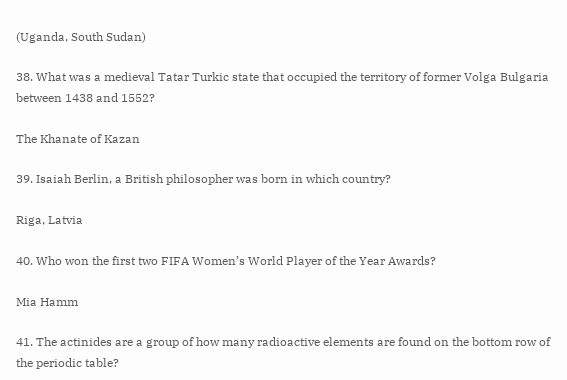(Uganda, South Sudan)

38. What was a medieval Tatar Turkic state that occupied the territory of former Volga Bulgaria between 1438 and 1552?

The Khanate of Kazan

39. Isaiah Berlin, a British philosopher was born in which country?

Riga, Latvia

40. Who won the first two FIFA Women’s World Player of the Year Awards?

Mia Hamm

41. The actinides are a group of how many radioactive elements are found on the bottom row of the periodic table?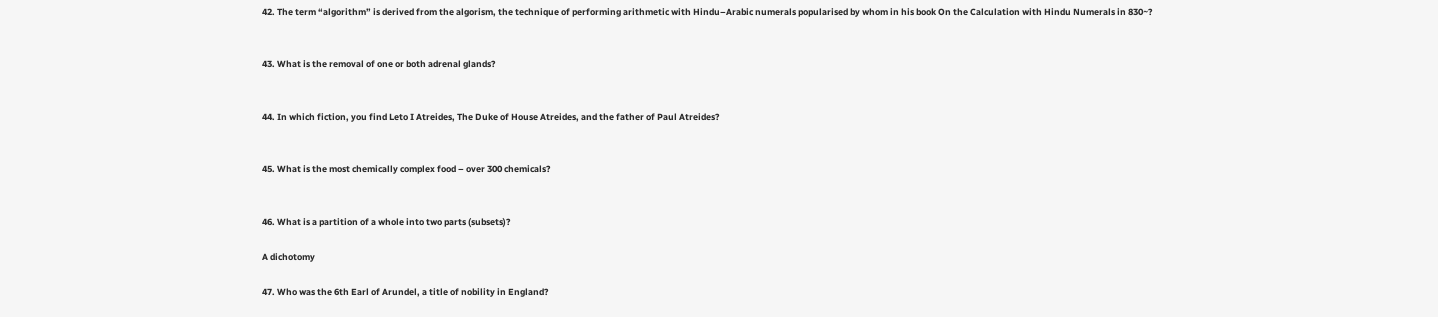42. The term “algorithm” is derived from the algorism, the technique of performing arithmetic with Hindu–Arabic numerals popularised by whom in his book On the Calculation with Hindu Numerals in 830~?


43. What is the removal of one or both adrenal glands?


44. In which fiction, you find Leto I Atreides, The Duke of House Atreides, and the father of Paul Atreides?


45. What is the most chemically complex food – over 300 chemicals?


46. What is a partition of a whole into two parts (subsets)?

A dichotomy

47. Who was the 6th Earl of Arundel, a title of nobility in England?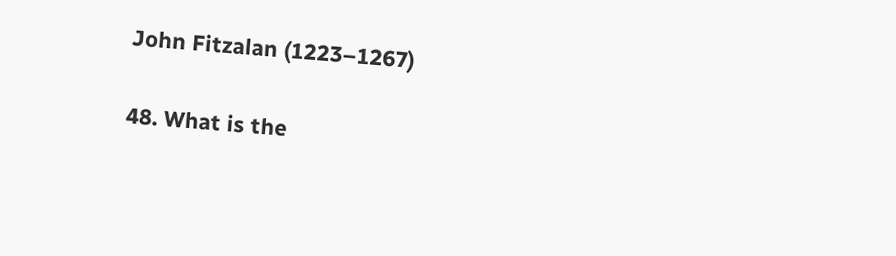John Fitzalan (1223–1267)

48. What is the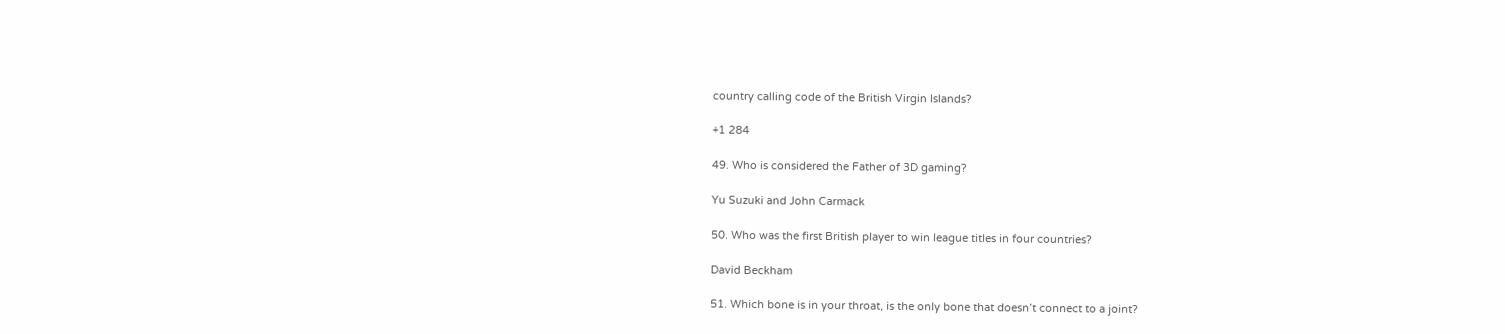country calling code of the British Virgin Islands?

+1 284

49. Who is considered the Father of 3D gaming?

Yu Suzuki and John Carmack

50. Who was the first British player to win league titles in four countries?

David Beckham

51. Which bone is in your throat, is the only bone that doesn’t connect to a joint?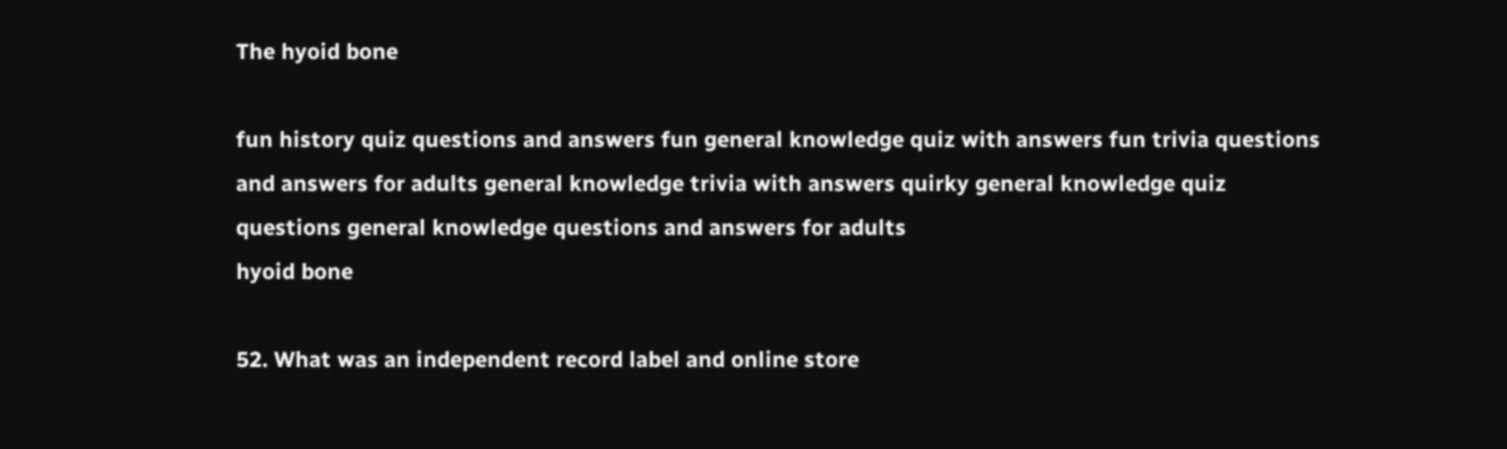The hyoid bone

fun history quiz questions and answers fun general knowledge quiz with answers fun trivia questions and answers for adults general knowledge trivia with answers quirky general knowledge quiz questions general knowledge questions and answers for adults
hyoid bone

52. What was an independent record label and online store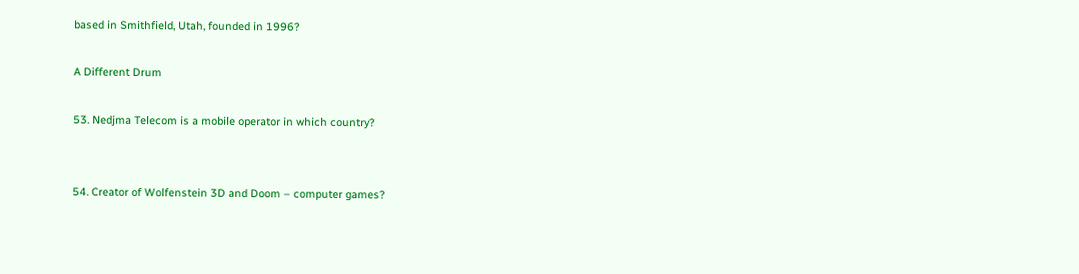based in Smithfield, Utah, founded in 1996?

A Different Drum

53. Nedjma Telecom is a mobile operator in which country?


54. Creator of Wolfenstein 3D and Doom – computer games?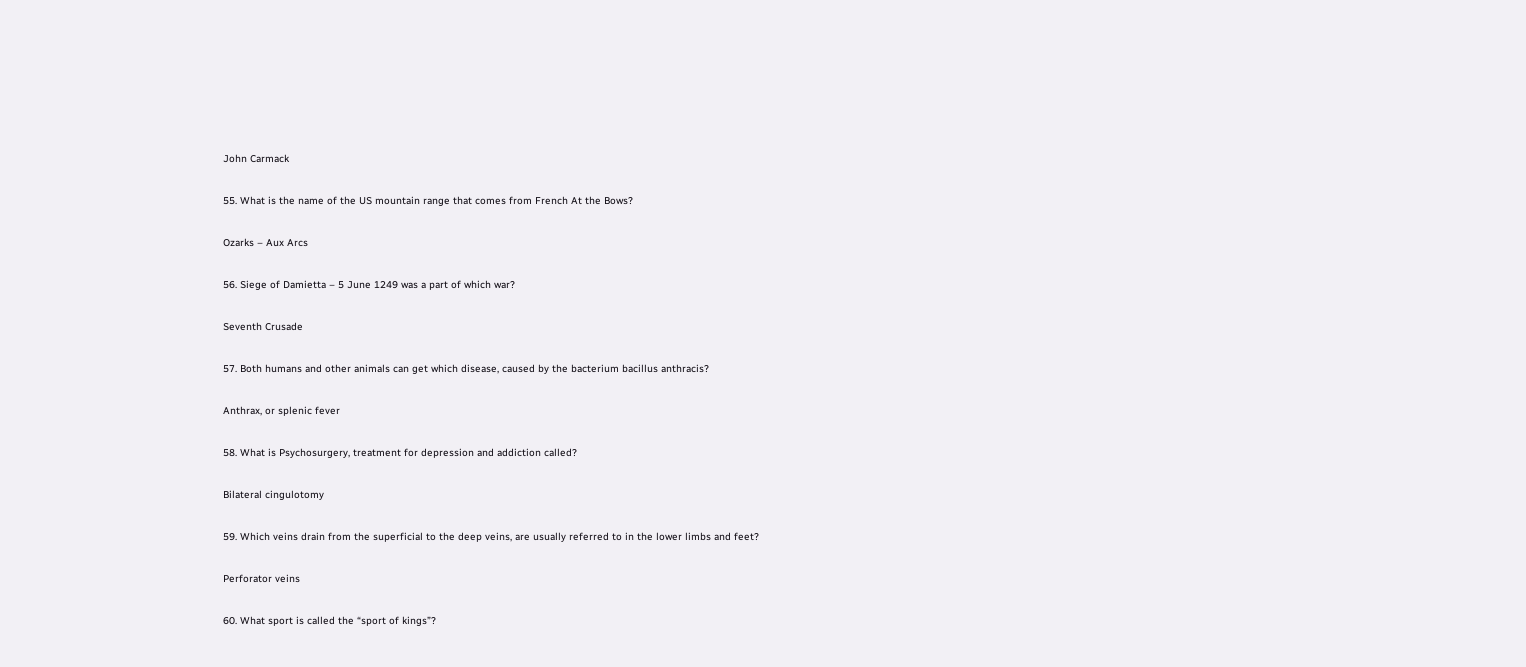John Carmack

55. What is the name of the US mountain range that comes from French At the Bows?

Ozarks – Aux Arcs

56. Siege of Damietta – 5 June 1249 was a part of which war?

Seventh Crusade

57. Both humans and other animals can get which disease, caused by the bacterium bacillus anthracis?

Anthrax, or splenic fever

58. What is Psychosurgery, treatment for depression and addiction called?

Bilateral cingulotomy

59. Which veins drain from the superficial to the deep veins, are usually referred to in the lower limbs and feet?

Perforator veins

60. What sport is called the “sport of kings”?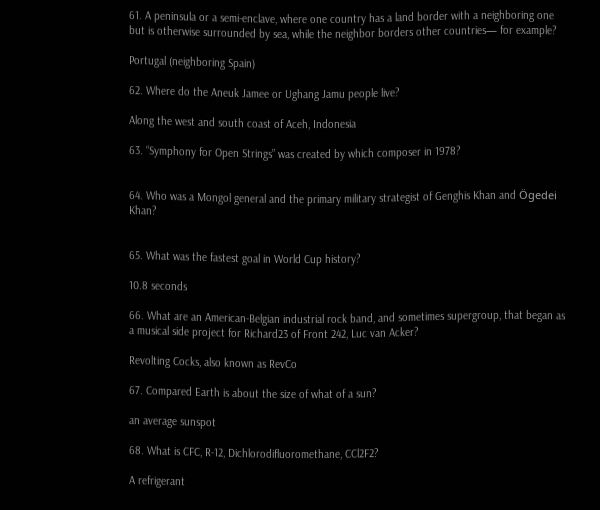61. A peninsula or a semi-enclave, where one country has a land border with a neighboring one but is otherwise surrounded by sea, while the neighbor borders other countries— for example?

Portugal (neighboring Spain)

62. Where do the Aneuk Jamee or Ughang Jamu people live?

Along the west and south coast of Aceh, Indonesia

63. “Symphony for Open Strings” was created by which composer in 1978?


64. Who was a Mongol general and the primary military strategist of Genghis Khan and Ögedei Khan?


65. What was the fastest goal in World Cup history?

10.8 seconds

66. What are an American-Belgian industrial rock band, and sometimes supergroup, that began as a musical side project for Richard23 of Front 242, Luc van Acker?

Revolting Cocks, also known as RevCo

67. Compared Earth is about the size of what of a sun?

an average sunspot

68. What is CFC, R-12, Dichlorodifluoromethane, CCl2F2?

A refrigerant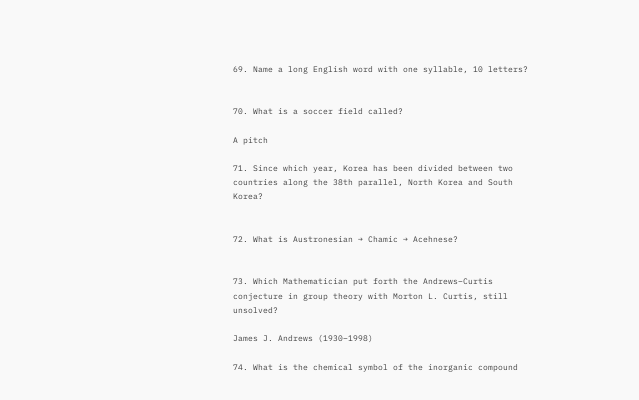69. Name a long English word with one syllable, 10 letters?


70. What is a soccer field called?

A pitch

71. Since which year, Korea has been divided between two countries along the 38th parallel, North Korea and South Korea?


72. What is Austronesian → Chamic → Acehnese?


73. Which Mathematician put forth the Andrews–Curtis conjecture in group theory with Morton L. Curtis, still unsolved?

James J. Andrews (1930–1998)

74. What is the chemical symbol of the inorganic compound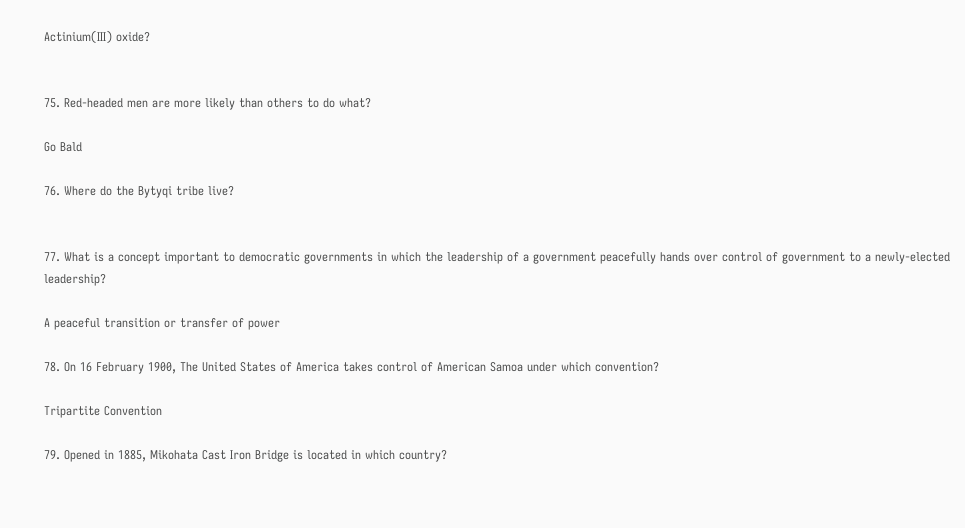Actinium(III) oxide?


75. Red-headed men are more likely than others to do what?

Go Bald

76. Where do the Bytyqi tribe live?


77. What is a concept important to democratic governments in which the leadership of a government peacefully hands over control of government to a newly-elected leadership?

A peaceful transition or transfer of power

78. On 16 February 1900, The United States of America takes control of American Samoa under which convention?

Tripartite Convention

79. Opened in 1885, Mikohata Cast Iron Bridge is located in which country?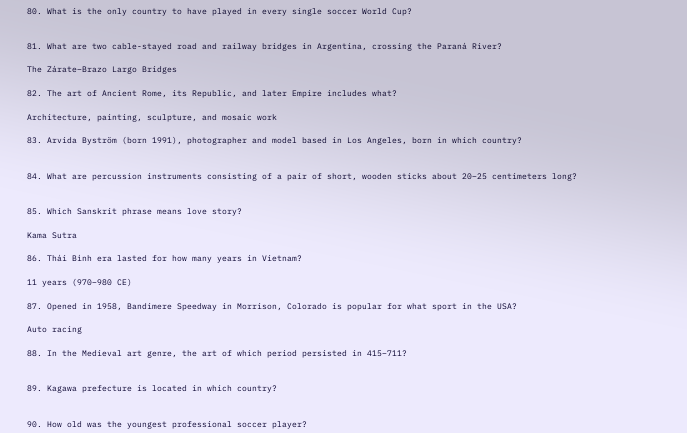80. What is the only country to have played in every single soccer World Cup?


81. What are two cable-stayed road and railway bridges in Argentina, crossing the Paraná River?

The Zárate–Brazo Largo Bridges

82. The art of Ancient Rome, its Republic, and later Empire includes what?

Architecture, painting, sculpture, and mosaic work

83. Arvida Byström (born 1991), photographer and model based in Los Angeles, born in which country?


84. What are percussion instruments consisting of a pair of short, wooden sticks about 20–25 centimeters long?


85. Which Sanskrit phrase means love story?

Kama Sutra

86. Thái Bình era lasted for how many years in Vietnam?

11 years (970–980 CE)

87. Opened in 1958, Bandimere Speedway in Morrison, Colorado is popular for what sport in the USA?

Auto racing

88. In the Medieval art genre, the art of which period persisted in 415–711?


89. Kagawa prefecture is located in which country?


90. How old was the youngest professional soccer player?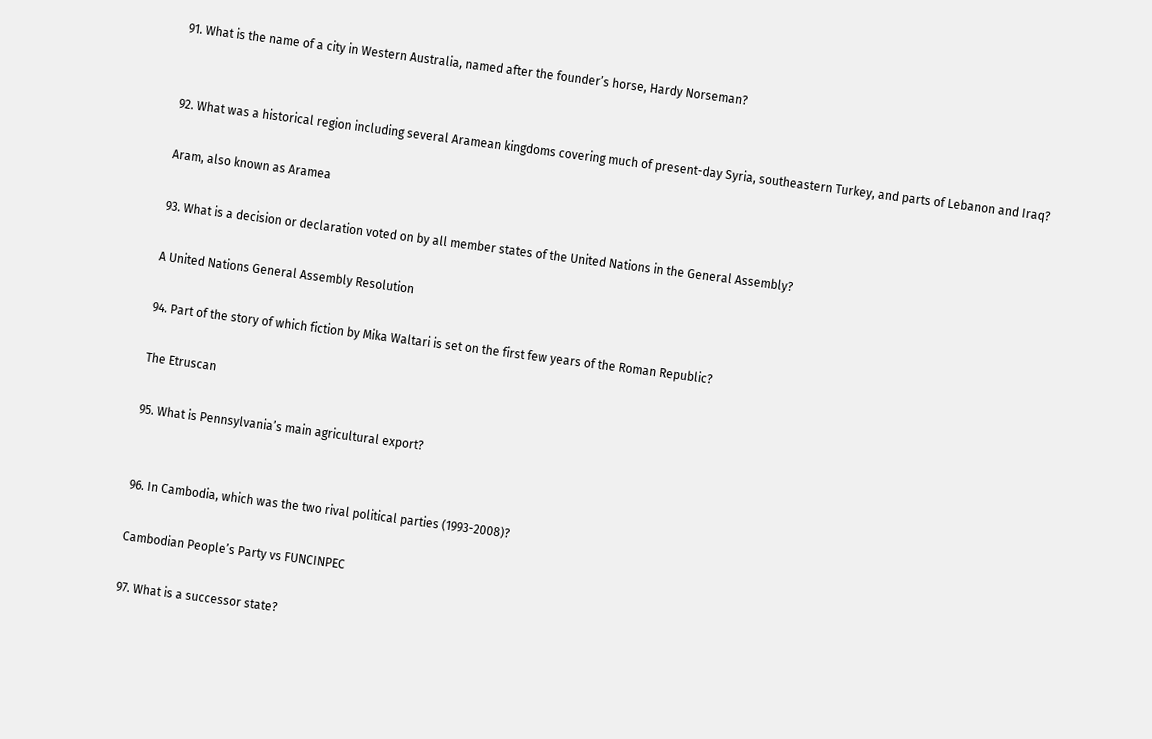91. What is the name of a city in Western Australia, named after the founder’s horse, Hardy Norseman?


92. What was a historical region including several Aramean kingdoms covering much of present-day Syria, southeastern Turkey, and parts of Lebanon and Iraq?

Aram, also known as Aramea

93. What is a decision or declaration voted on by all member states of the United Nations in the General Assembly?

A United Nations General Assembly Resolution

94. Part of the story of which fiction by Mika Waltari is set on the first few years of the Roman Republic?

The Etruscan

95. What is Pennsylvania’s main agricultural export?


96. In Cambodia, which was the two rival political parties (1993-2008)?

Cambodian People’s Party vs FUNCINPEC

97. What is a successor state?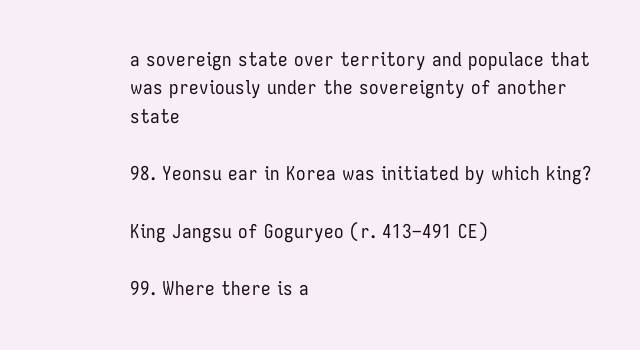a sovereign state over territory and populace that was previously under the sovereignty of another state

98. Yeonsu ear in Korea was initiated by which king?

King Jangsu of Goguryeo (r. 413–491 CE)

99. Where there is a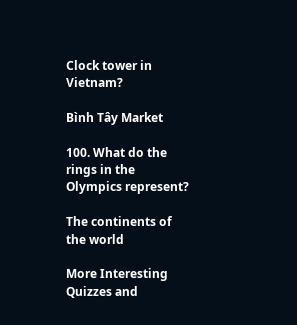Clock tower in Vietnam?

Bình Tây Market

100. What do the rings in the Olympics represent?

The continents of the world

More Interesting Quizzes and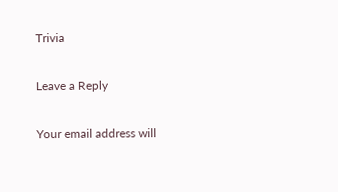Trivia

Leave a Reply

Your email address will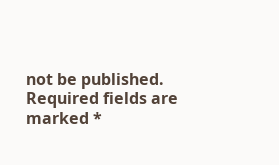not be published. Required fields are marked *